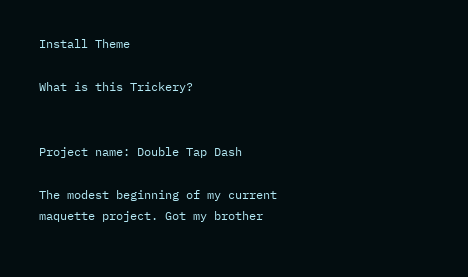Install Theme

What is this Trickery?


Project name: Double Tap Dash

The modest beginning of my current maquette project. Got my brother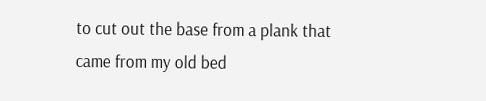to cut out the base from a plank that came from my old bed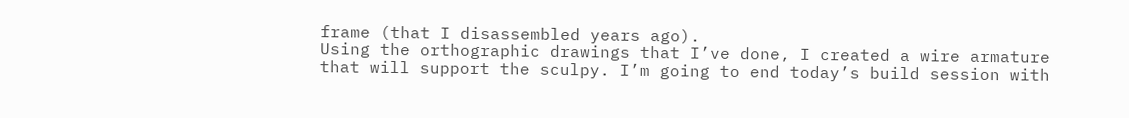frame (that I disassembled years ago).
Using the orthographic drawings that I’ve done, I created a wire armature that will support the sculpy. I’m going to end today’s build session with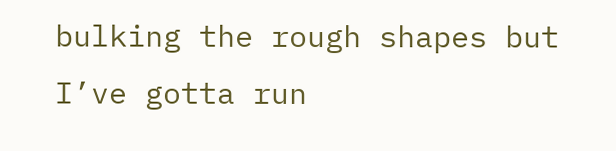bulking the rough shapes but I’ve gotta run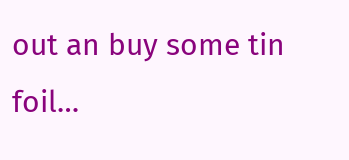out an buy some tin foil…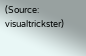(Source: visualtrickster)